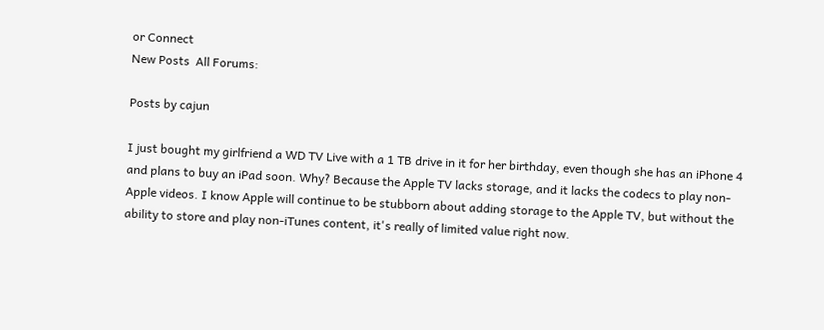or Connect
New Posts  All Forums:

Posts by cajun

I just bought my girlfriend a WD TV Live with a 1 TB drive in it for her birthday, even though she has an iPhone 4 and plans to buy an iPad soon. Why? Because the Apple TV lacks storage, and it lacks the codecs to play non-Apple videos. I know Apple will continue to be stubborn about adding storage to the Apple TV, but without the ability to store and play non-iTunes content, it's really of limited value right now.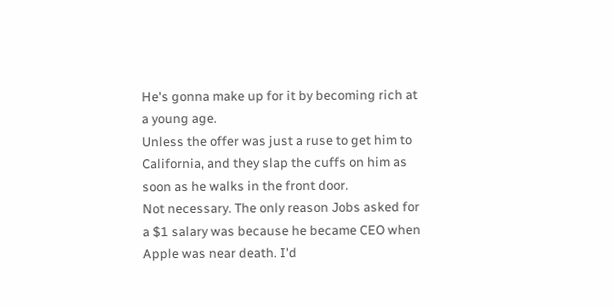He's gonna make up for it by becoming rich at a young age.
Unless the offer was just a ruse to get him to California, and they slap the cuffs on him as soon as he walks in the front door.
Not necessary. The only reason Jobs asked for a $1 salary was because he became CEO when Apple was near death. I'd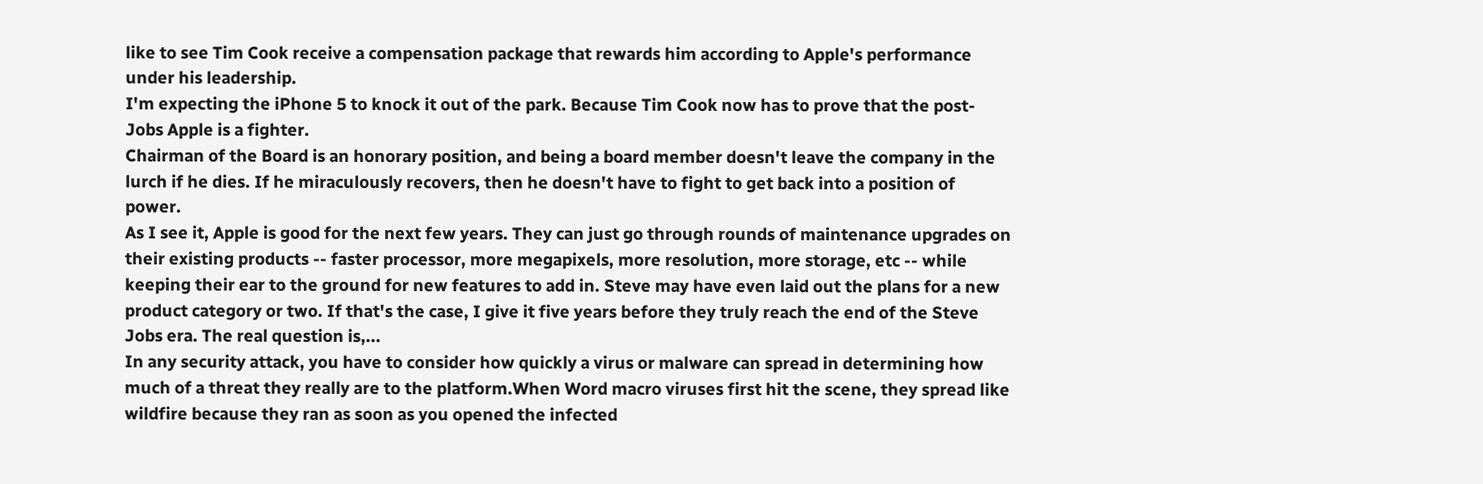like to see Tim Cook receive a compensation package that rewards him according to Apple's performance under his leadership.
I'm expecting the iPhone 5 to knock it out of the park. Because Tim Cook now has to prove that the post-Jobs Apple is a fighter.
Chairman of the Board is an honorary position, and being a board member doesn't leave the company in the lurch if he dies. If he miraculously recovers, then he doesn't have to fight to get back into a position of power.
As I see it, Apple is good for the next few years. They can just go through rounds of maintenance upgrades on their existing products -- faster processor, more megapixels, more resolution, more storage, etc -- while keeping their ear to the ground for new features to add in. Steve may have even laid out the plans for a new product category or two. If that's the case, I give it five years before they truly reach the end of the Steve Jobs era. The real question is,...
In any security attack, you have to consider how quickly a virus or malware can spread in determining how much of a threat they really are to the platform.When Word macro viruses first hit the scene, they spread like wildfire because they ran as soon as you opened the infected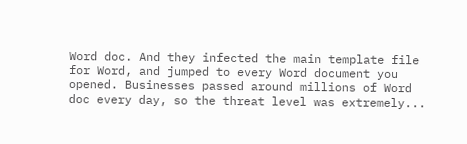Word doc. And they infected the main template file for Word, and jumped to every Word document you opened. Businesses passed around millions of Word doc every day, so the threat level was extremely...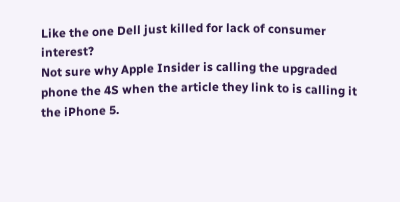Like the one Dell just killed for lack of consumer interest?
Not sure why Apple Insider is calling the upgraded phone the 4S when the article they link to is calling it the iPhone 5.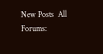New Posts  All Forums: